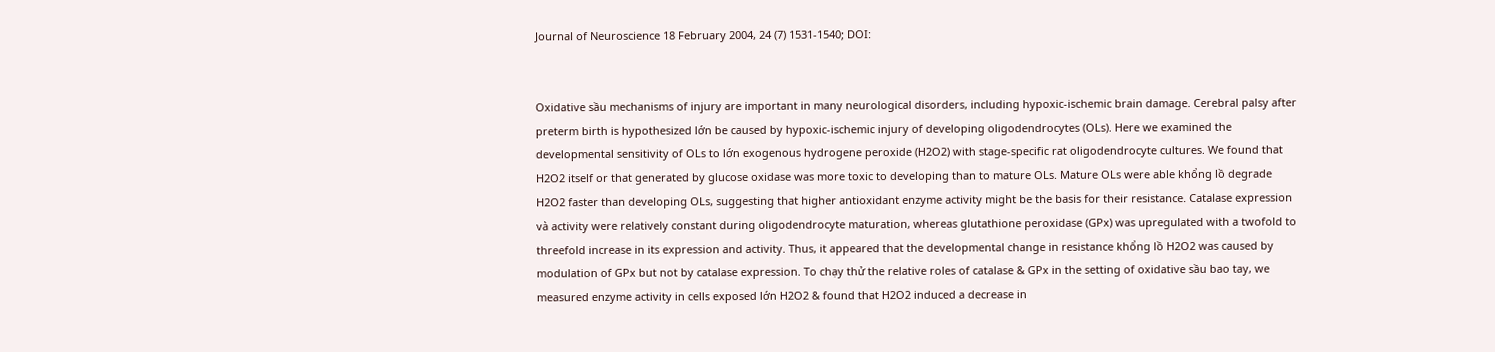Journal of Neuroscience 18 February 2004, 24 (7) 1531-1540; DOI:


Oxidative sầu mechanisms of injury are important in many neurological disorders, including hypoxic-ischemic brain damage. Cerebral palsy after preterm birth is hypothesized lớn be caused by hypoxic-ischemic injury of developing oligodendrocytes (OLs). Here we examined the developmental sensitivity of OLs to lớn exogenous hydrogene peroxide (H2O2) with stage-specific rat oligodendrocyte cultures. We found that H2O2 itself or that generated by glucose oxidase was more toxic to developing than to mature OLs. Mature OLs were able khổng lồ degrade H2O2 faster than developing OLs, suggesting that higher antioxidant enzyme activity might be the basis for their resistance. Catalase expression và activity were relatively constant during oligodendrocyte maturation, whereas glutathione peroxidase (GPx) was upregulated with a twofold to threefold increase in its expression and activity. Thus, it appeared that the developmental change in resistance khổng lồ H2O2 was caused by modulation of GPx but not by catalase expression. To chạy thử the relative roles of catalase & GPx in the setting of oxidative sầu bao tay, we measured enzyme activity in cells exposed lớn H2O2 & found that H2O2 induced a decrease in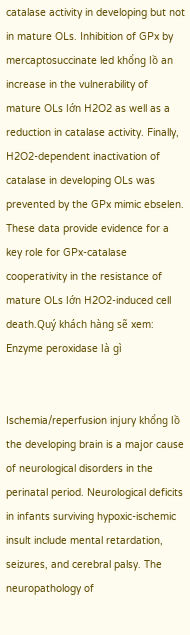catalase activity in developing but not in mature OLs. Inhibition of GPx by mercaptosuccinate led khổng lồ an increase in the vulnerability of mature OLs lớn H2O2 as well as a reduction in catalase activity. Finally, H2O2-dependent inactivation of catalase in developing OLs was prevented by the GPx mimic ebselen. These data provide evidence for a key role for GPx-catalase cooperativity in the resistance of mature OLs lớn H2O2-induced cell death.Quý khách hàng sẽ xem: Enzyme peroxidase là gì


Ischemia/reperfusion injury khổng lồ the developing brain is a major cause of neurological disorders in the perinatal period. Neurological deficits in infants surviving hypoxic-ischemic insult include mental retardation, seizures, and cerebral palsy. The neuropathology of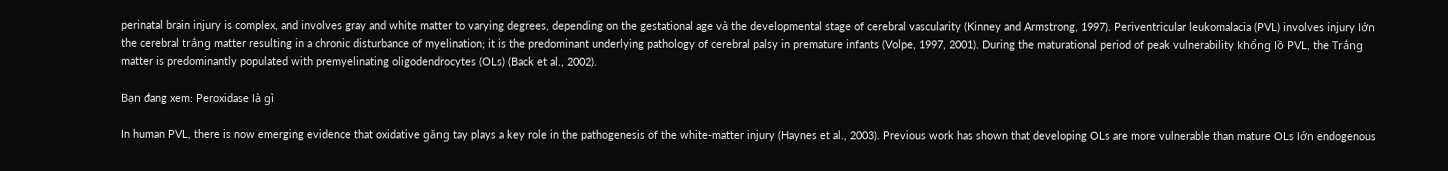perinatal brain injury is complex, and involves gray and white matter to varying degrees, depending on the gestational age và the developmental stage of cerebral vascularity (Kinney and Armstrong, 1997). Periventricular leukomalacia (PVL) involves injury lớn the cerebral trắng matter resulting in a chronic disturbance of myelination; it is the predominant underlying pathology of cerebral palsy in premature infants (Volpe, 1997, 2001). During the maturational period of peak vulnerability khổng lồ PVL, the Trắng matter is predominantly populated with premyelinating oligodendrocytes (OLs) (Back et al., 2002).

Bạn đang xem: Peroxidase là gì

In human PVL, there is now emerging evidence that oxidative găng tay plays a key role in the pathogenesis of the white-matter injury (Haynes et al., 2003). Previous work has shown that developing OLs are more vulnerable than mature OLs lớn endogenous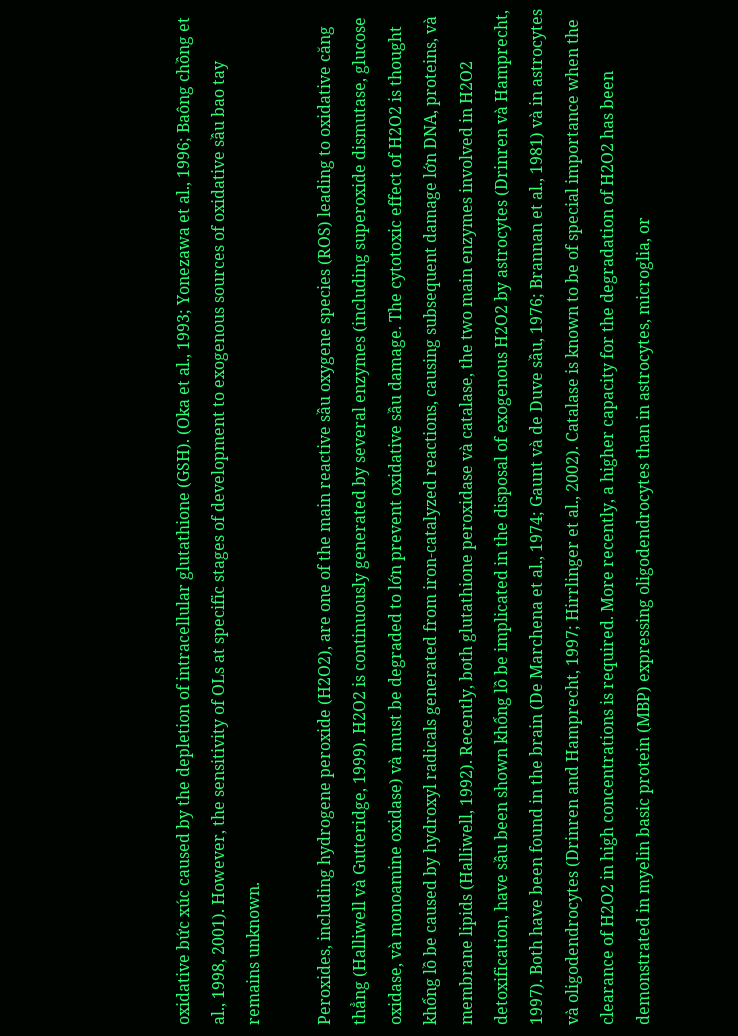oxidative bức xúc caused by the depletion of intracellular glutathione (GSH). (Oka et al., 1993; Yonezawa et al., 1996; Baông chồng et al., 1998, 2001). However, the sensitivity of OLs at specific stages of development to exogenous sources of oxidative sầu bao tay remains unknown.

Peroxides, including hydrogene peroxide (H2O2), are one of the main reactive sầu oxygene species (ROS) leading to oxidative căng thẳng (Halliwell và Gutteridge, 1999). H2O2 is continuously generated by several enzymes (including superoxide dismutase, glucose oxidase, và monoamine oxidase) và must be degraded to lớn prevent oxidative sầu damage. The cytotoxic effect of H2O2 is thought khổng lồ be caused by hydroxyl radicals generated from iron-catalyzed reactions, causing subsequent damage lớn DNA, proteins, và membrane lipids (Halliwell, 1992). Recently, both glutathione peroxidase và catalase, the two main enzymes involved in H2O2 detoxification, have sầu been shown khổng lồ be implicated in the disposal of exogenous H2O2 by astrocytes (Drinren và Hamprecht, 1997). Both have been found in the brain (De Marchena et al., 1974; Gaunt và de Duve sầu, 1976; Brannan et al., 1981) và in astrocytes và oligodendrocytes (Drinren and Hamprecht, 1997; Hirrlinger et al., 2002). Catalase is known to be of special importance when the clearance of H2O2 in high concentrations is required. More recently, a higher capacity for the degradation of H2O2 has been demonstrated in myelin basic protein (MBP) expressing oligodendrocytes than in astrocytes, microglia, or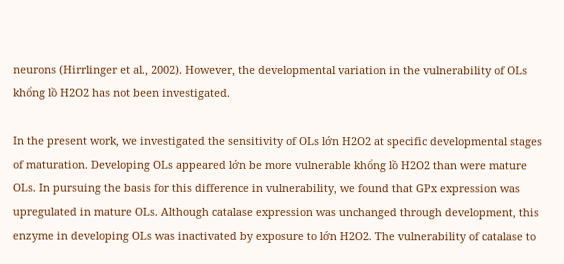neurons (Hirrlinger et al., 2002). However, the developmental variation in the vulnerability of OLs khổng lồ H2O2 has not been investigated.

In the present work, we investigated the sensitivity of OLs lớn H2O2 at specific developmental stages of maturation. Developing OLs appeared lớn be more vulnerable khổng lồ H2O2 than were mature OLs. In pursuing the basis for this difference in vulnerability, we found that GPx expression was upregulated in mature OLs. Although catalase expression was unchanged through development, this enzyme in developing OLs was inactivated by exposure to lớn H2O2. The vulnerability of catalase to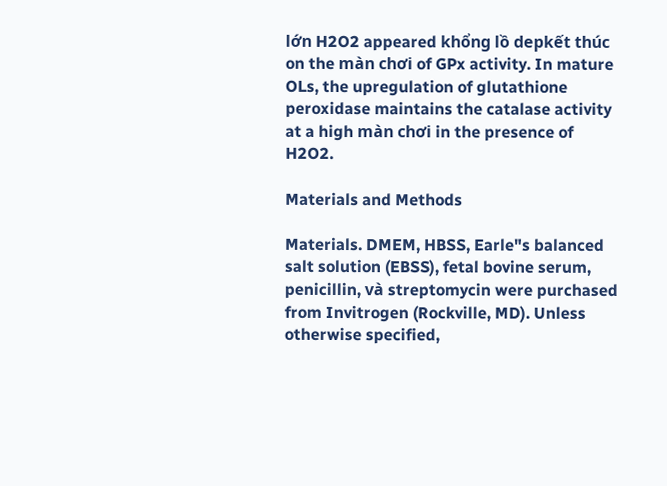lớn H2O2 appeared khổng lồ depkết thúc on the màn chơi of GPx activity. In mature OLs, the upregulation of glutathione peroxidase maintains the catalase activity at a high màn chơi in the presence of H2O2.

Materials and Methods

Materials. DMEM, HBSS, Earle"s balanced salt solution (EBSS), fetal bovine serum, penicillin, và streptomycin were purchased from Invitrogen (Rockville, MD). Unless otherwise specified,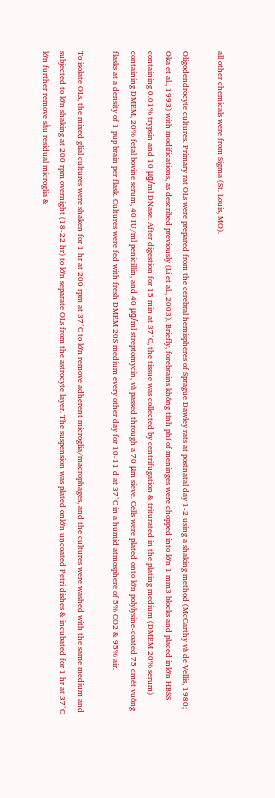all other chemicals were from Sigma (St. Louis, MO).

Oligodendrocyte cultures. Primary rat OLs were prepared from the cerebral hemispheres of Sprague Dawley rats at postnatal day 1-2 using a shaking method (McCarthy và de Vellis, 1980; Oka et al., 1993) with modifications, as described previously (Li et al., 2003). Briefly, forebrains không tính phí of meninges were chopped into lớn 1 mm3 blocks and placed inlớn HBSS containing 0.01% trypsin and 10 μg/ml DNase. After digestion for 15 min at 37°C, the tissue was collected by centrifugation & triturated in the plating medium (DMEM 20% serum) containing DMEM, 20% fetal bovine serum, 40 IU/ml penicillin, and 40 μg/ml streptomycin, và passed through a 70 μm sieve. Cells were plated onto lớn polylysine-coated 75 cmét vuông flasks at a density of 1 pup brain per flask. Cultures were fed with fresh DMEM 20S medium every other day for 10-11 d at 37°C in a humid atmosphere of 5% CO2 & 95% air.

To isolate OLs, the mixed glial cultures were shaken for 1 hr at 200 rpm at 37°C to lớn remove adherent microglia/macrophages, and the cultures were washed with the same medium and subjected to lớn shaking at 200 rpm overnight (18-22 hr) to lớn separate OLs from the astrocyte layer. The suspension was plated onlớn uncoated Petri dishes & incubated for 1 hr at 37°C lớn further remove sầu residual microglia &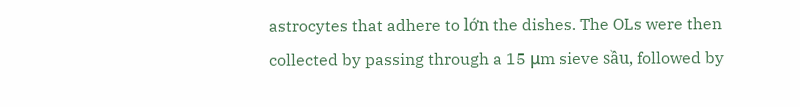astrocytes that adhere to lớn the dishes. The OLs were then collected by passing through a 15 μm sieve sầu, followed by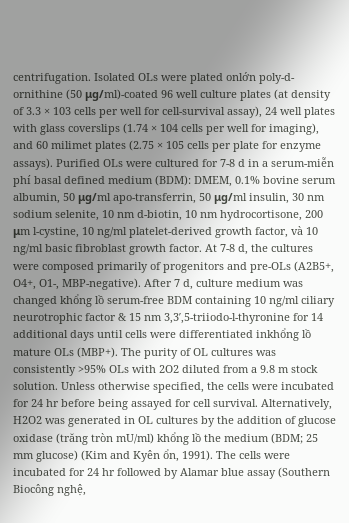centrifugation. Isolated OLs were plated onlớn poly-d-ornithine (50 μg/ml)-coated 96 well culture plates (at density of 3.3 × 103 cells per well for cell-survival assay), 24 well plates with glass coverslips (1.74 × 104 cells per well for imaging), and 60 milimet plates (2.75 × 105 cells per plate for enzyme assays). Purified OLs were cultured for 7-8 d in a serum-miễn phí basal defined medium (BDM): DMEM, 0.1% bovine serum albumin, 50 μg/ml apo-transferrin, 50 μg/ml insulin, 30 nm sodium selenite, 10 nm d-biotin, 10 nm hydrocortisone, 200 μm l-cystine, 10 ng/ml platelet-derived growth factor, và 10 ng/ml basic fibroblast growth factor. At 7-8 d, the cultures were composed primarily of progenitors and pre-OLs (A2B5+, O4+, O1-, MBP-negative). After 7 d, culture medium was changed khổng lồ serum-free BDM containing 10 ng/ml ciliary neurotrophic factor & 15 nm 3,3′,5-triiodo-l-thyronine for 14 additional days until cells were differentiated inkhổng lồ mature OLs (MBP+). The purity of OL cultures was consistently >95% OLs with 2O2 diluted from a 9.8 m stock solution. Unless otherwise specified, the cells were incubated for 24 hr before being assayed for cell survival. Alternatively, H2O2 was generated in OL cultures by the addition of glucose oxidase (trăng tròn mU/ml) khổng lồ the medium (BDM; 25 mm glucose) (Kim and Kyên ổn, 1991). The cells were incubated for 24 hr followed by Alamar blue assay (Southern Biocông nghệ,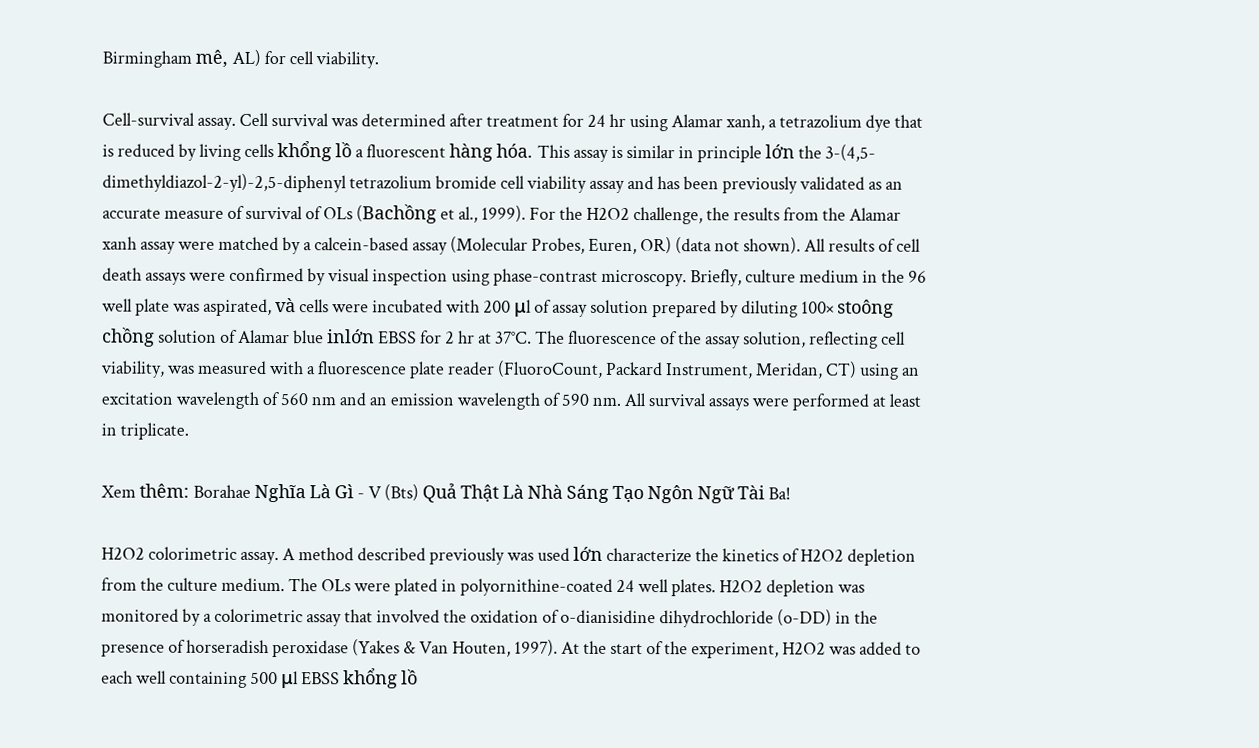Birmingham mê, AL) for cell viability.

Cell-survival assay. Cell survival was determined after treatment for 24 hr using Alamar xanh, a tetrazolium dye that is reduced by living cells khổng lồ a fluorescent hàng hóa. This assay is similar in principle lớn the 3-(4,5-dimethyldiazol-2-yl)-2,5-diphenyl tetrazolium bromide cell viability assay and has been previously validated as an accurate measure of survival of OLs (Bachồng et al., 1999). For the H2O2 challenge, the results from the Alamar xanh assay were matched by a calcein-based assay (Molecular Probes, Euren, OR) (data not shown). All results of cell death assays were confirmed by visual inspection using phase-contrast microscopy. Briefly, culture medium in the 96 well plate was aspirated, và cells were incubated with 200 μl of assay solution prepared by diluting 100× stoông chồng solution of Alamar blue inlớn EBSS for 2 hr at 37°C. The fluorescence of the assay solution, reflecting cell viability, was measured with a fluorescence plate reader (FluoroCount, Packard Instrument, Meridan, CT) using an excitation wavelength of 560 nm and an emission wavelength of 590 nm. All survival assays were performed at least in triplicate.

Xem thêm: Borahae Nghĩa Là Gì - V (Bts) Quả Thật Là Nhà Sáng Tạo Ngôn Ngữ Tài Ba!

H2O2 colorimetric assay. A method described previously was used lớn characterize the kinetics of H2O2 depletion from the culture medium. The OLs were plated in polyornithine-coated 24 well plates. H2O2 depletion was monitored by a colorimetric assay that involved the oxidation of o-dianisidine dihydrochloride (o-DD) in the presence of horseradish peroxidase (Yakes & Van Houten, 1997). At the start of the experiment, H2O2 was added to each well containing 500 μl EBSS khổng lồ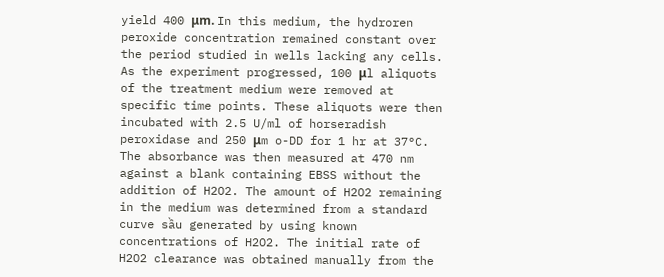yield 400 μm. In this medium, the hydroren peroxide concentration remained constant over the period studied in wells lacking any cells. As the experiment progressed, 100 μl aliquots of the treatment medium were removed at specific time points. These aliquots were then incubated with 2.5 U/ml of horseradish peroxidase and 250 μm o-DD for 1 hr at 37°C. The absorbance was then measured at 470 nm against a blank containing EBSS without the addition of H2O2. The amount of H2O2 remaining in the medium was determined from a standard curve sầu generated by using known concentrations of H2O2. The initial rate of H2O2 clearance was obtained manually from the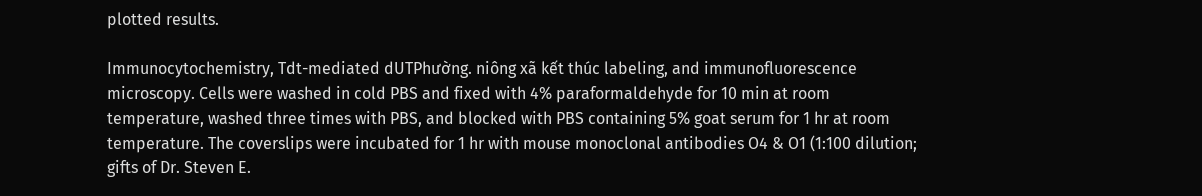plotted results.

Immunocytochemistry, Tdt-mediated dUTPhường. niông xã kết thúc labeling, and immunofluorescence microscopy. Cells were washed in cold PBS and fixed with 4% paraformaldehyde for 10 min at room temperature, washed three times with PBS, and blocked with PBS containing 5% goat serum for 1 hr at room temperature. The coverslips were incubated for 1 hr with mouse monoclonal antibodies O4 & O1 (1:100 dilution; gifts of Dr. Steven E.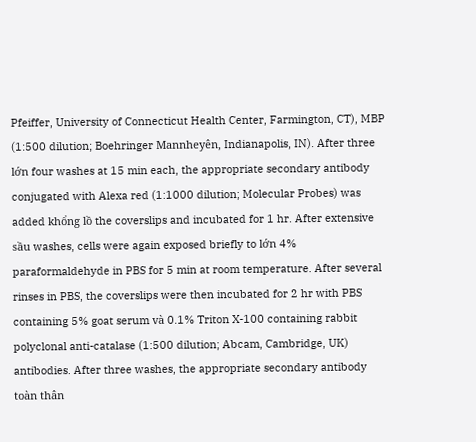Pfeiffer, University of Connecticut Health Center, Farmington, CT), MBP (1:500 dilution; Boehringer Mannheyên, Indianapolis, IN). After three lớn four washes at 15 min each, the appropriate secondary antibody conjugated with Alexa red (1:1000 dilution; Molecular Probes) was added khổng lồ the coverslips and incubated for 1 hr. After extensive sầu washes, cells were again exposed briefly to lớn 4% paraformaldehyde in PBS for 5 min at room temperature. After several rinses in PBS, the coverslips were then incubated for 2 hr with PBS containing 5% goat serum và 0.1% Triton X-100 containing rabbit polyclonal anti-catalase (1:500 dilution; Abcam, Cambridge, UK) antibodies. After three washes, the appropriate secondary antibody toàn thân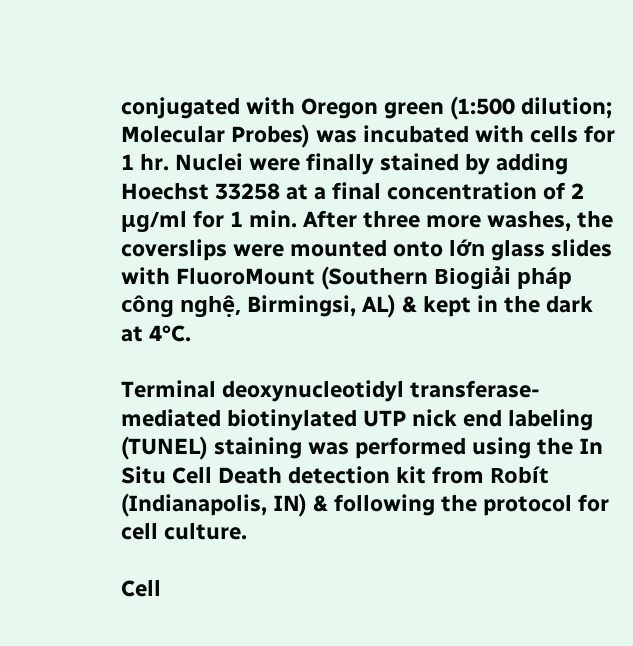conjugated with Oregon green (1:500 dilution; Molecular Probes) was incubated with cells for 1 hr. Nuclei were finally stained by adding Hoechst 33258 at a final concentration of 2 μg/ml for 1 min. After three more washes, the coverslips were mounted onto lớn glass slides with FluoroMount (Southern Biogiải pháp công nghệ, Birmingsi, AL) & kept in the dark at 4°C.

Terminal deoxynucleotidyl transferase-mediated biotinylated UTP nick end labeling (TUNEL) staining was performed using the In Situ Cell Death detection kit from Robít (Indianapolis, IN) & following the protocol for cell culture.

Cell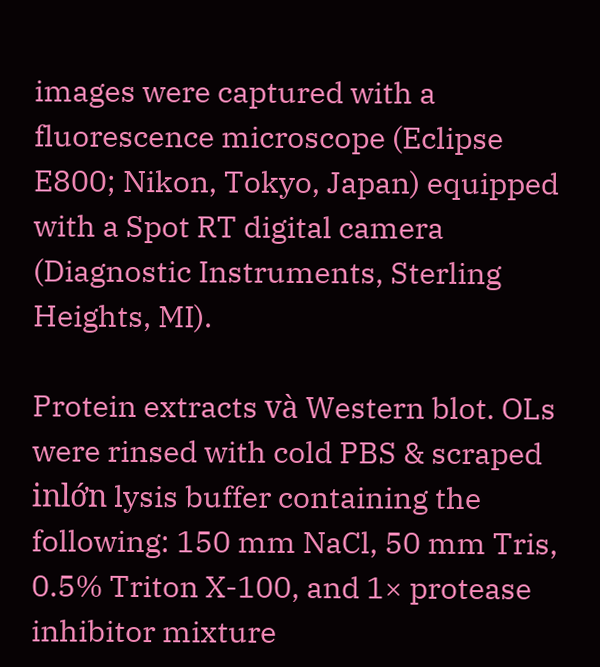images were captured with a fluorescence microscope (Eclipse E800; Nikon, Tokyo, Japan) equipped with a Spot RT digital camera (Diagnostic Instruments, Sterling Heights, MI).

Protein extracts và Western blot. OLs were rinsed with cold PBS & scraped inlớn lysis buffer containing the following: 150 mm NaCl, 50 mm Tris, 0.5% Triton X-100, and 1× protease inhibitor mixture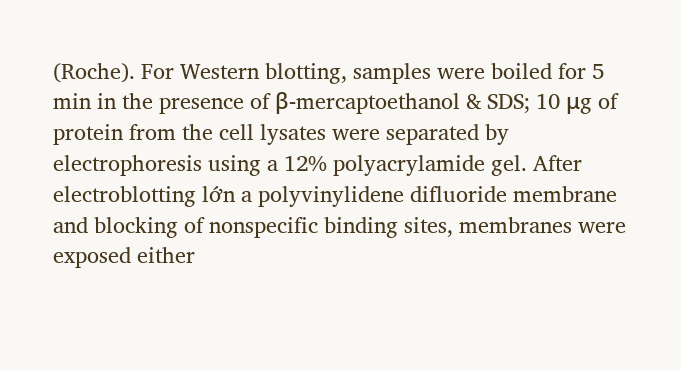(Roche). For Western blotting, samples were boiled for 5 min in the presence of β-mercaptoethanol & SDS; 10 μg of protein from the cell lysates were separated by electrophoresis using a 12% polyacrylamide gel. After electroblotting lớn a polyvinylidene difluoride membrane and blocking of nonspecific binding sites, membranes were exposed either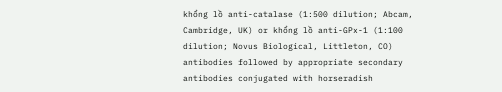khổng lồ anti-catalase (1:500 dilution; Abcam, Cambridge, UK) or khổng lồ anti-GPx-1 (1:100 dilution; Novus Biological, Littleton, CO) antibodies followed by appropriate secondary antibodies conjugated with horseradish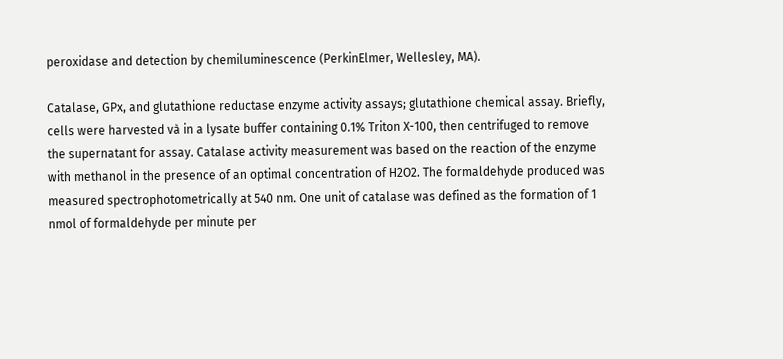peroxidase and detection by chemiluminescence (PerkinElmer, Wellesley, MA).

Catalase, GPx, and glutathione reductase enzyme activity assays; glutathione chemical assay. Briefly, cells were harvested và in a lysate buffer containing 0.1% Triton X-100, then centrifuged to remove the supernatant for assay. Catalase activity measurement was based on the reaction of the enzyme with methanol in the presence of an optimal concentration of H2O2. The formaldehyde produced was measured spectrophotometrically at 540 nm. One unit of catalase was defined as the formation of 1 nmol of formaldehyde per minute per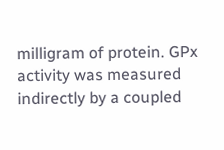milligram of protein. GPx activity was measured indirectly by a coupled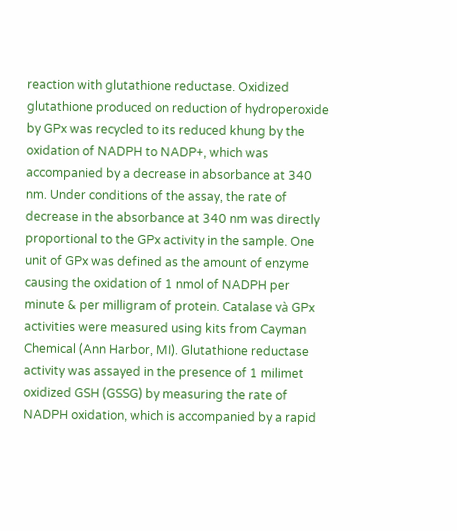reaction with glutathione reductase. Oxidized glutathione produced on reduction of hydroperoxide by GPx was recycled to its reduced khung by the oxidation of NADPH to NADP+, which was accompanied by a decrease in absorbance at 340 nm. Under conditions of the assay, the rate of decrease in the absorbance at 340 nm was directly proportional to the GPx activity in the sample. One unit of GPx was defined as the amount of enzyme causing the oxidation of 1 nmol of NADPH per minute & per milligram of protein. Catalase và GPx activities were measured using kits from Cayman Chemical (Ann Harbor, MI). Glutathione reductase activity was assayed in the presence of 1 milimet oxidized GSH (GSSG) by measuring the rate of NADPH oxidation, which is accompanied by a rapid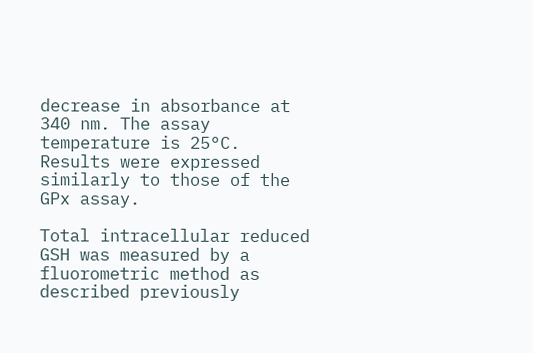decrease in absorbance at 340 nm. The assay temperature is 25°C. Results were expressed similarly to those of the GPx assay.

Total intracellular reduced GSH was measured by a fluorometric method as described previously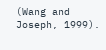(Wang and Joseph, 1999).